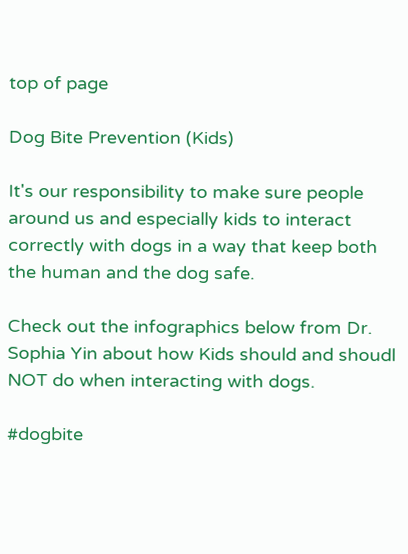top of page

Dog Bite Prevention (Kids)

It's our responsibility to make sure people around us and especially kids to interact correctly with dogs in a way that keep both the human and the dog safe.

Check out the infographics below from Dr. Sophia Yin about how Kids should and shoudl NOT do when interacting with dogs.

#dogbite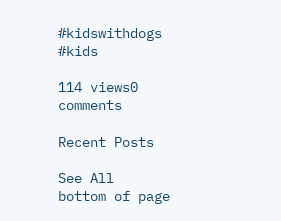#kidswithdogs #kids

114 views0 comments

Recent Posts

See All
bottom of page